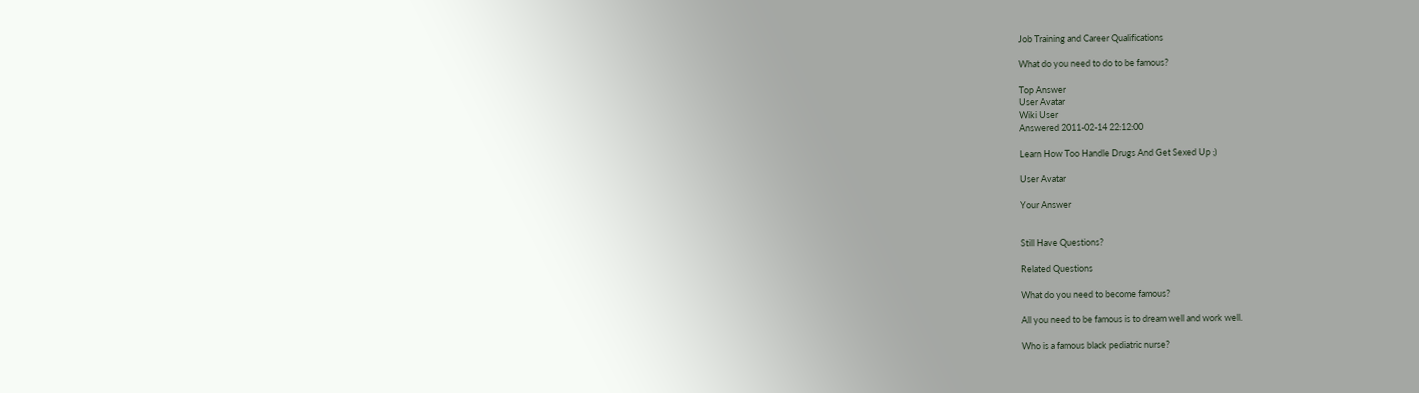Job Training and Career Qualifications

What do you need to do to be famous?

Top Answer
User Avatar
Wiki User
Answered 2011-02-14 22:12:00

Learn How Too Handle Drugs And Get Sexed Up ;)

User Avatar

Your Answer


Still Have Questions?

Related Questions

What do you need to become famous?

All you need to be famous is to dream well and work well.

Who is a famous black pediatric nurse?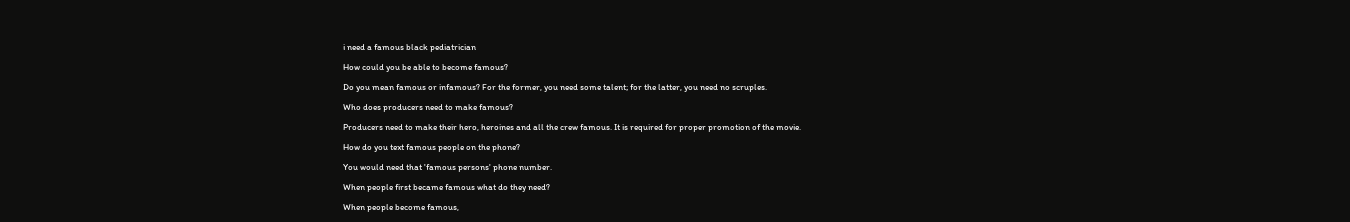i need a famous black pediatrician

How could you be able to become famous?

Do you mean famous or infamous? For the former, you need some talent; for the latter, you need no scruples.

Who does producers need to make famous?

Producers need to make their hero, heroines and all the crew famous. It is required for proper promotion of the movie.

How do you text famous people on the phone?

You would need that 'famous persons' phone number.

When people first became famous what do they need?

When people become famous,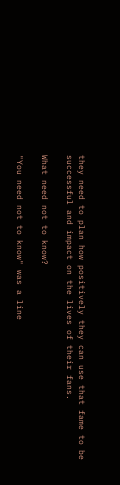they need to plan how positively they can use that fame to be successful and impact on the lives of their fans.

What need not to know?

"You need not to know" was a line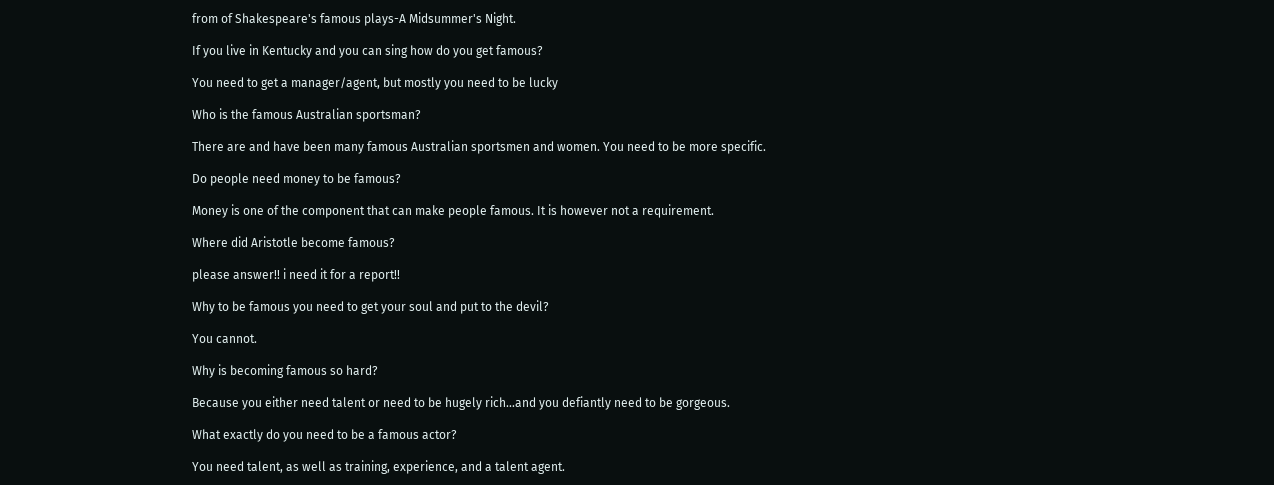from of Shakespeare's famous plays-A Midsummer's Night.

If you live in Kentucky and you can sing how do you get famous?

You need to get a manager/agent, but mostly you need to be lucky

Who is the famous Australian sportsman?

There are and have been many famous Australian sportsmen and women. You need to be more specific.

Do people need money to be famous?

Money is one of the component that can make people famous. It is however not a requirement.

Where did Aristotle become famous?

please answer!! i need it for a report!!

Why to be famous you need to get your soul and put to the devil?

You cannot.

Why is becoming famous so hard?

Because you either need talent or need to be hugely rich...and you defiantly need to be gorgeous.

What exactly do you need to be a famous actor?

You need talent, as well as training, experience, and a talent agent.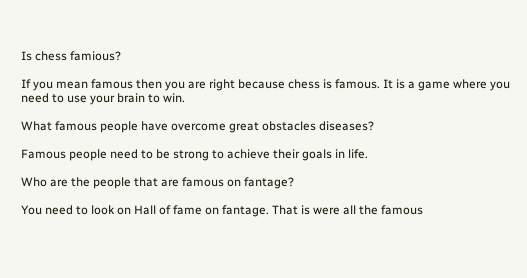Is chess famious?

If you mean famous then you are right because chess is famous. It is a game where you need to use your brain to win.

What famous people have overcome great obstacles diseases?

Famous people need to be strong to achieve their goals in life.

Who are the people that are famous on fantage?

You need to look on Hall of fame on fantage. That is were all the famous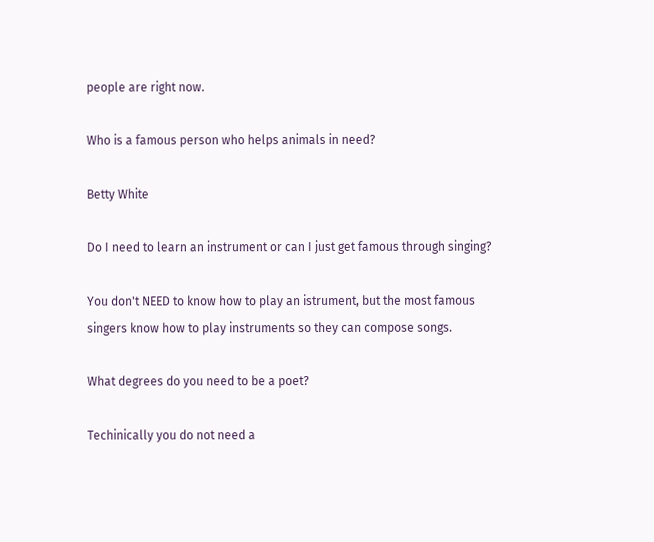people are right now.

Who is a famous person who helps animals in need?

Betty White

Do I need to learn an instrument or can I just get famous through singing?

You don't NEED to know how to play an istrument, but the most famous singers know how to play instruments so they can compose songs.

What degrees do you need to be a poet?

Techinically you do not need a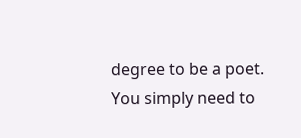degree to be a poet. You simply need to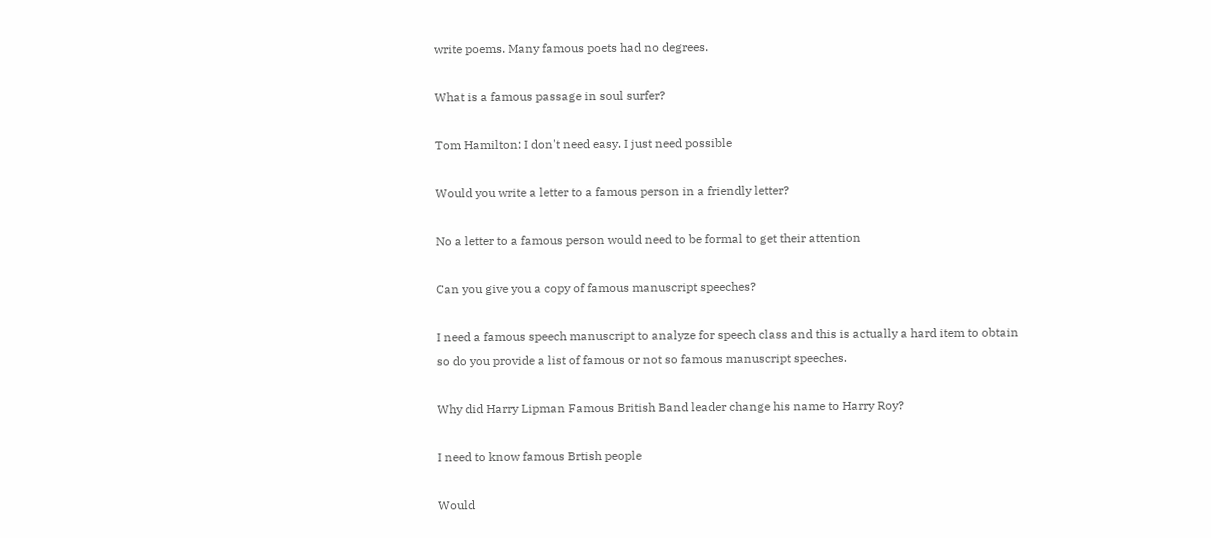write poems. Many famous poets had no degrees.

What is a famous passage in soul surfer?

Tom Hamilton: I don't need easy. I just need possible

Would you write a letter to a famous person in a friendly letter?

No a letter to a famous person would need to be formal to get their attention

Can you give you a copy of famous manuscript speeches?

I need a famous speech manuscript to analyze for speech class and this is actually a hard item to obtain so do you provide a list of famous or not so famous manuscript speeches.

Why did Harry Lipman Famous British Band leader change his name to Harry Roy?

I need to know famous Brtish people

Would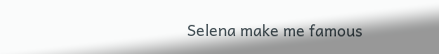Selena make me famous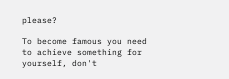please?

To become famous you need to achieve something for yourself, don't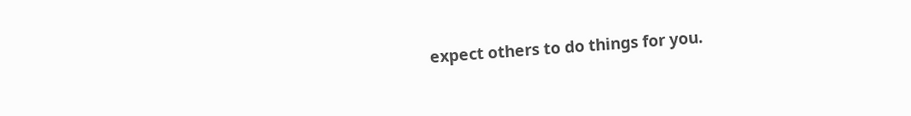expect others to do things for you.